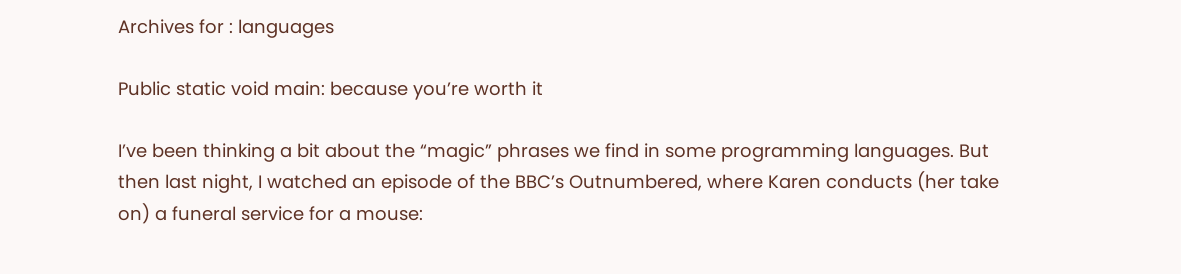Archives for : languages

Public static void main: because you’re worth it

I’ve been thinking a bit about the “magic” phrases we find in some programming languages. But then last night, I watched an episode of the BBC’s Outnumbered, where Karen conducts (her take on) a funeral service for a mouse: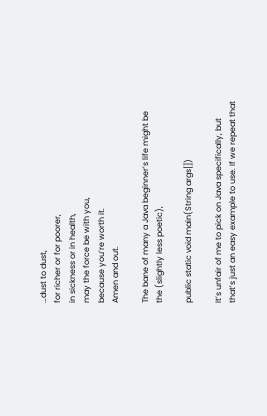…dust to dust,
for richer or for poorer,
in sickness or in health,
may the force be with you,
because you’re worth it.
Amen and out.

The bane of many a Java beginner’s life might be the (slightly less poetic),

public static void main(String args[])

It’s unfair of me to pick on Java specifically, but that’s just an easy example to use. If we repeat that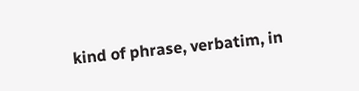kind of phrase, verbatim, in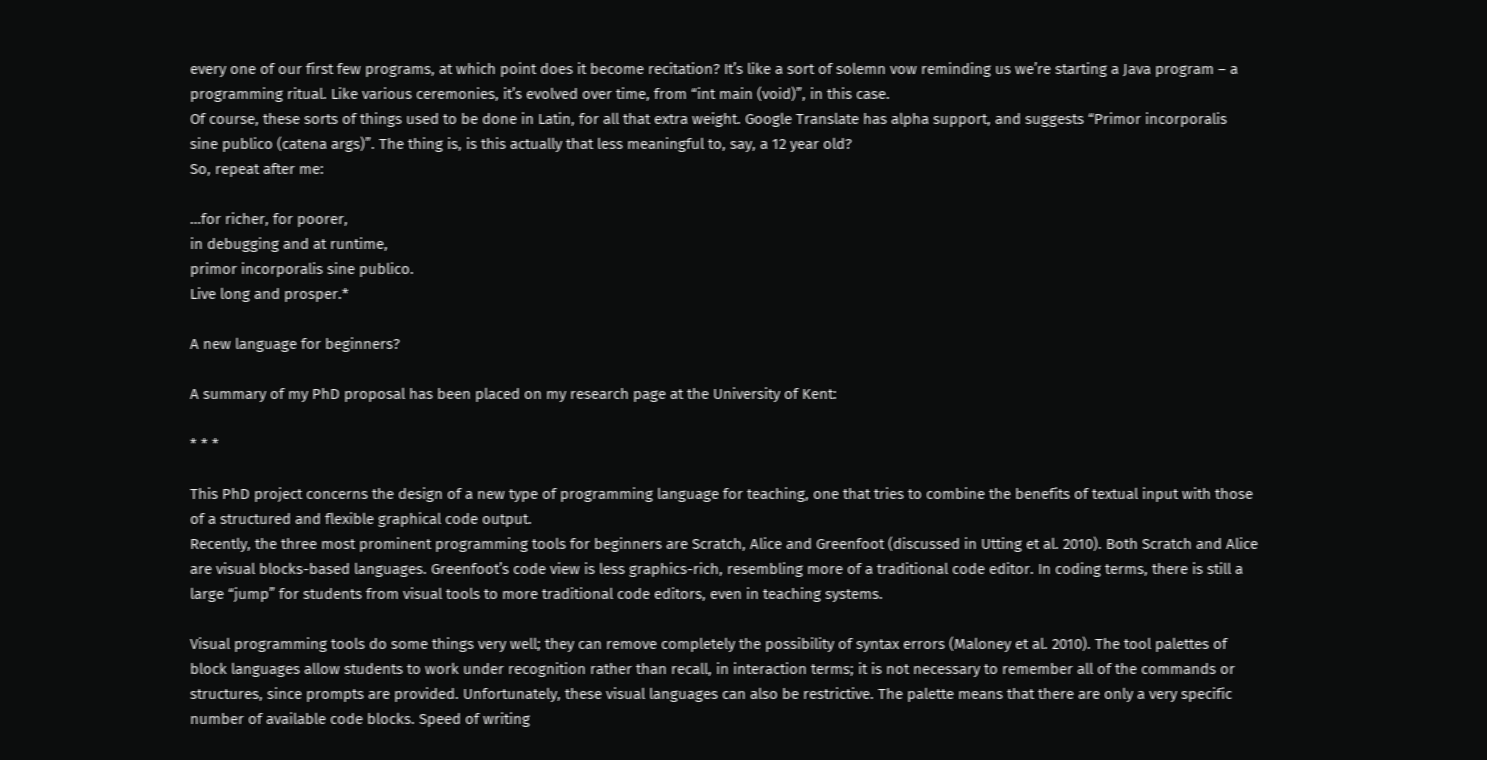every one of our first few programs, at which point does it become recitation? It’s like a sort of solemn vow reminding us we’re starting a Java program – a programming ritual. Like various ceremonies, it’s evolved over time, from “int main (void)”, in this case.
Of course, these sorts of things used to be done in Latin, for all that extra weight. Google Translate has alpha support, and suggests “Primor incorporalis sine publico (catena args)”. The thing is, is this actually that less meaningful to, say, a 12 year old?
So, repeat after me:

…for richer, for poorer,
in debugging and at runtime,
primor incorporalis sine publico.
Live long and prosper.*

A new language for beginners?

A summary of my PhD proposal has been placed on my research page at the University of Kent:

* * *

This PhD project concerns the design of a new type of programming language for teaching, one that tries to combine the benefits of textual input with those of a structured and flexible graphical code output.
Recently, the three most prominent programming tools for beginners are Scratch, Alice and Greenfoot (discussed in Utting et al. 2010). Both Scratch and Alice are visual blocks-based languages. Greenfoot’s code view is less graphics-rich, resembling more of a traditional code editor. In coding terms, there is still a large “jump” for students from visual tools to more traditional code editors, even in teaching systems.

Visual programming tools do some things very well; they can remove completely the possibility of syntax errors (Maloney et al. 2010). The tool palettes of block languages allow students to work under recognition rather than recall, in interaction terms; it is not necessary to remember all of the commands or structures, since prompts are provided. Unfortunately, these visual languages can also be restrictive. The palette means that there are only a very specific number of available code blocks. Speed of writing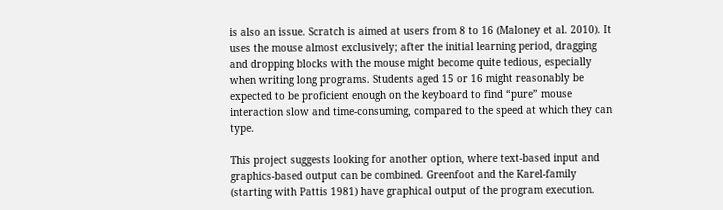is also an issue. Scratch is aimed at users from 8 to 16 (Maloney et al. 2010). It uses the mouse almost exclusively; after the initial learning period, dragging and dropping blocks with the mouse might become quite tedious, especially when writing long programs. Students aged 15 or 16 might reasonably be expected to be proficient enough on the keyboard to find “pure” mouse interaction slow and time-consuming, compared to the speed at which they can type.

This project suggests looking for another option, where text-based input and graphics-based output can be combined. Greenfoot and the Karel-family (starting with Pattis 1981) have graphical output of the program execution.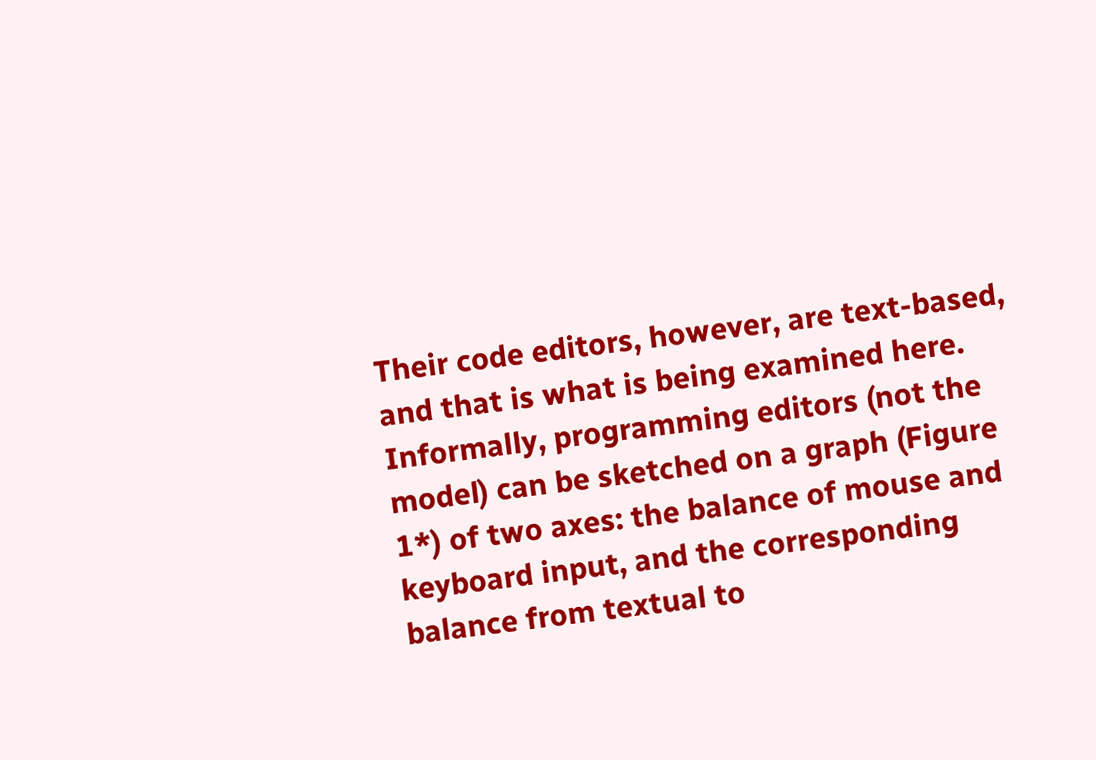Their code editors, however, are text-based, and that is what is being examined here. Informally, programming editors (not the model) can be sketched on a graph (Figure 1*) of two axes: the balance of mouse and keyboard input, and the corresponding balance from textual to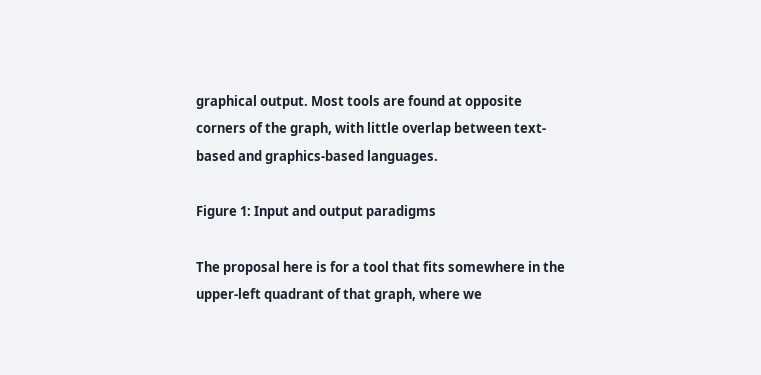graphical output. Most tools are found at opposite corners of the graph, with little overlap between text-based and graphics-based languages.

Figure 1: Input and output paradigms

The proposal here is for a tool that fits somewhere in the upper-left quadrant of that graph, where we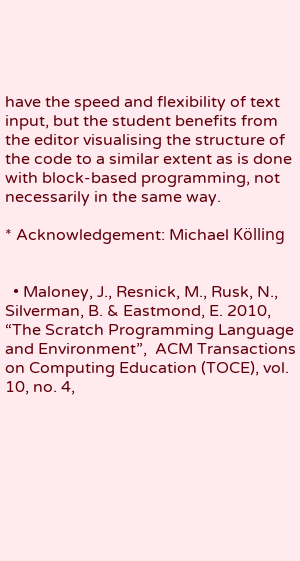have the speed and flexibility of text input, but the student benefits from the editor visualising the structure of the code to a similar extent as is done with block-based programming, not necessarily in the same way.

* Acknowledgement: Michael Kölling


  • Maloney, J., Resnick, M., Rusk, N., Silverman, B. & Eastmond, E. 2010, “The Scratch Programming Language and Environment”,  ACM Transactions on Computing Education (TOCE), vol. 10, no. 4,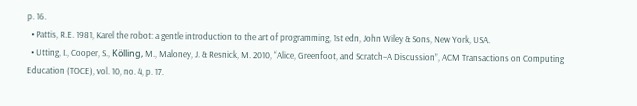p. 16.
  • Pattis, R.E. 1981, Karel the robot: a gentle introduction to the art of programming, 1st edn, John Wiley & Sons, New York, USA.
  • Utting, I., Cooper, S., Kölling, M., Maloney, J. & Resnick, M. 2010, “Alice, Greenfoot, and Scratch–A Discussion”, ACM Transactions on Computing Education (TOCE), vol. 10, no. 4, p. 17.